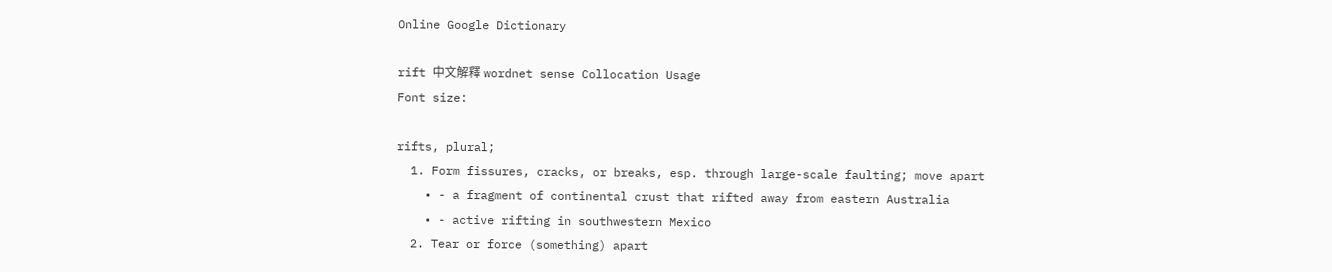Online Google Dictionary

rift 中文解釋 wordnet sense Collocation Usage
Font size:

rifts, plural;
  1. Form fissures, cracks, or breaks, esp. through large-scale faulting; move apart
    • - a fragment of continental crust that rifted away from eastern Australia
    • - active rifting in southwestern Mexico
  2. Tear or force (something) apart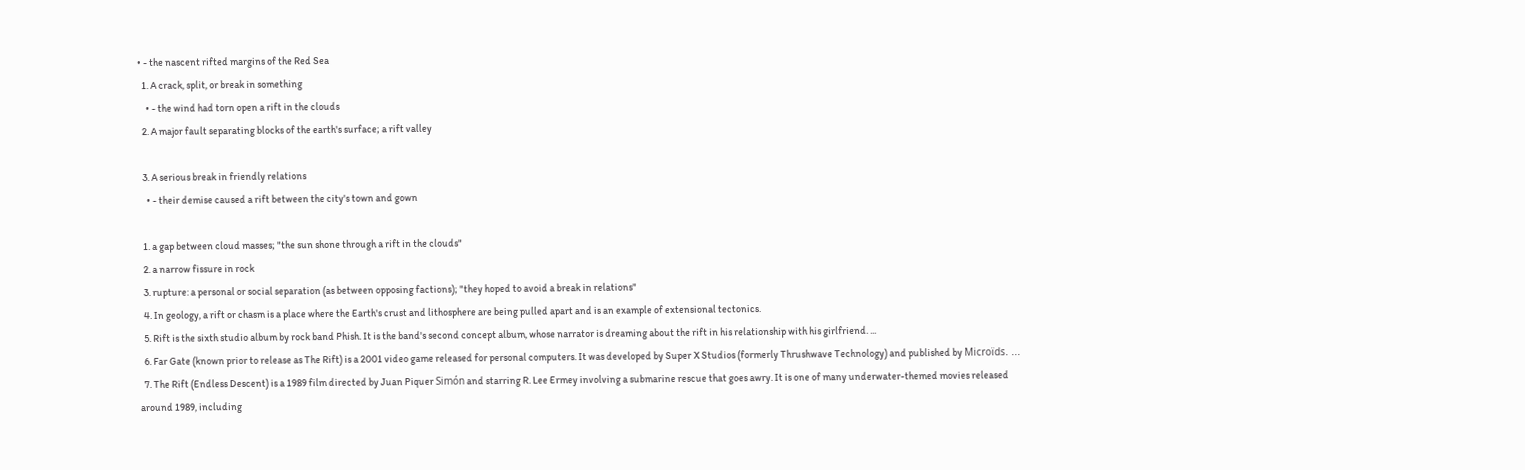• - the nascent rifted margins of the Red Sea
  1. A crack, split, or break in something
    • - the wind had torn open a rift in the clouds
  2. A major fault separating blocks of the earth's surface; a rift valley

  3. A serious break in friendly relations
    • - their demise caused a rift between the city's town and gown

  1. a gap between cloud masses; "the sun shone through a rift in the clouds"
  2. a narrow fissure in rock
  3. rupture: a personal or social separation (as between opposing factions); "they hoped to avoid a break in relations"
  4. In geology, a rift or chasm is a place where the Earth's crust and lithosphere are being pulled apart and is an example of extensional tectonics.
  5. Rift is the sixth studio album by rock band Phish. It is the band's second concept album, whose narrator is dreaming about the rift in his relationship with his girlfriend. ...
  6. Far Gate (known prior to release as The Rift) is a 2001 video game released for personal computers. It was developed by Super X Studios (formerly Thrushwave Technology) and published by Microïds. ...
  7. The Rift (Endless Descent) is a 1989 film directed by Juan Piquer Simón and starring R. Lee Ermey involving a submarine rescue that goes awry. It is one of many underwater-themed movies released around 1989, including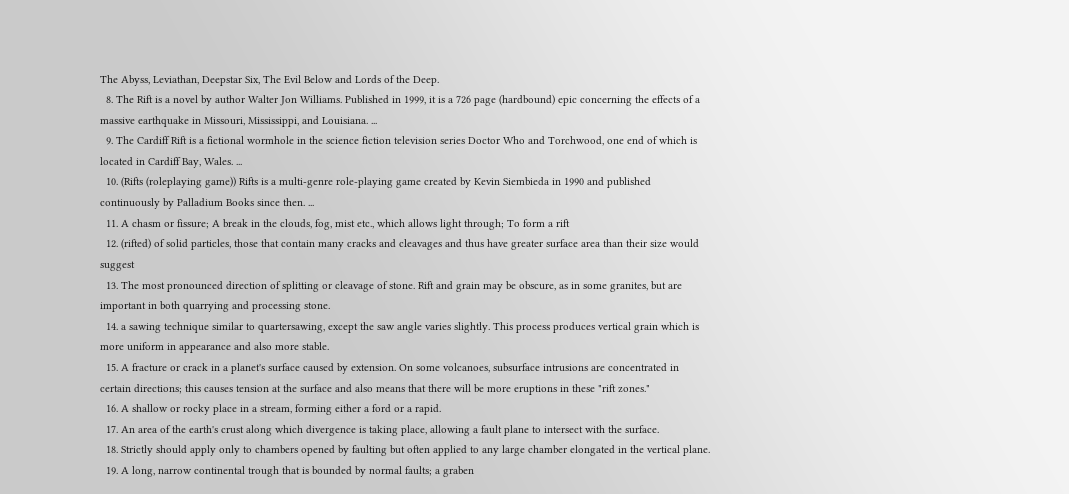The Abyss, Leviathan, Deepstar Six, The Evil Below and Lords of the Deep.
  8. The Rift is a novel by author Walter Jon Williams. Published in 1999, it is a 726 page (hardbound) epic concerning the effects of a massive earthquake in Missouri, Mississippi, and Louisiana. ...
  9. The Cardiff Rift is a fictional wormhole in the science fiction television series Doctor Who and Torchwood, one end of which is located in Cardiff Bay, Wales. ...
  10. (Rifts (roleplaying game)) Rifts is a multi-genre role-playing game created by Kevin Siembieda in 1990 and published continuously by Palladium Books since then. ...
  11. A chasm or fissure; A break in the clouds, fog, mist etc., which allows light through; To form a rift
  12. (rifted) of solid particles, those that contain many cracks and cleavages and thus have greater surface area than their size would suggest
  13. The most pronounced direction of splitting or cleavage of stone. Rift and grain may be obscure, as in some granites, but are important in both quarrying and processing stone.
  14. a sawing technique similar to quartersawing, except the saw angle varies slightly. This process produces vertical grain which is more uniform in appearance and also more stable.
  15. A fracture or crack in a planet's surface caused by extension. On some volcanoes, subsurface intrusions are concentrated in certain directions; this causes tension at the surface and also means that there will be more eruptions in these "rift zones."
  16. A shallow or rocky place in a stream, forming either a ford or a rapid.
  17. An area of the earth's crust along which divergence is taking place, allowing a fault plane to intersect with the surface.
  18. Strictly should apply only to chambers opened by faulting but often applied to any large chamber elongated in the vertical plane.
  19. A long, narrow continental trough that is bounded by normal faults; a graben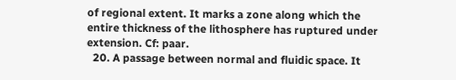of regional extent. It marks a zone along which the entire thickness of the lithosphere has ruptured under extension. Cf: paar.
  20. A passage between normal and fluidic space. It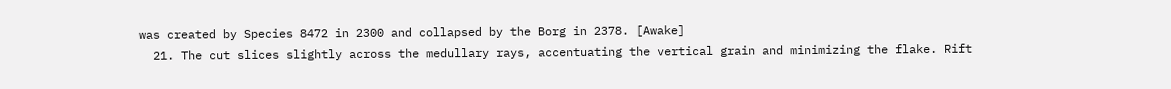was created by Species 8472 in 2300 and collapsed by the Borg in 2378. [Awake]
  21. The cut slices slightly across the medullary rays, accentuating the vertical grain and minimizing the flake. Rift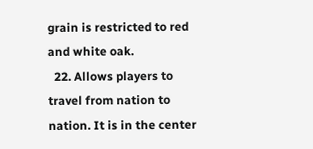grain is restricted to red and white oak.
  22. Allows players to travel from nation to nation. It is in the center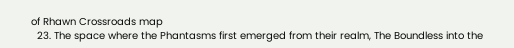of Rhawn Crossroads map
  23. The space where the Phantasms first emerged from their realm, The Boundless into the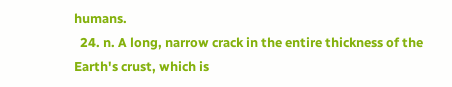humans.
  24. n. A long, narrow crack in the entire thickness of the Earth's crust, which is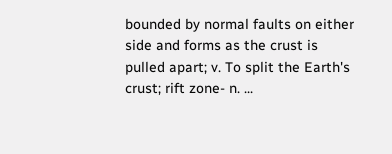bounded by normal faults on either side and forms as the crust is pulled apart; v. To split the Earth's crust; rift zone- n. ...